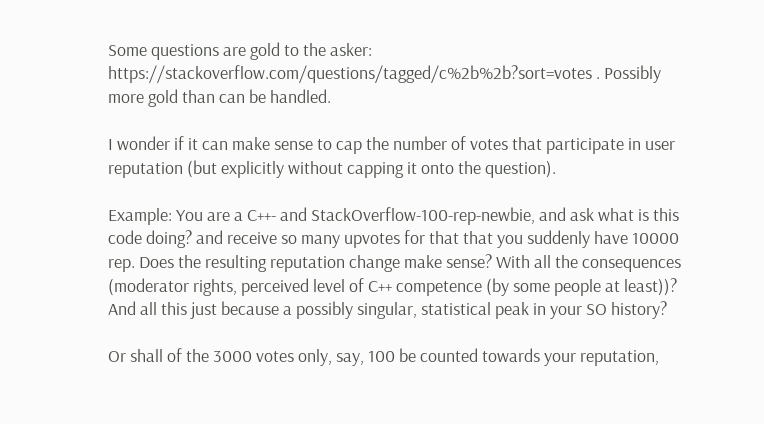Some questions are gold to the asker: https://stackoverflow.com/questions/tagged/c%2b%2b?sort=votes . Possibly more gold than can be handled.

I wonder if it can make sense to cap the number of votes that participate in user reputation (but explicitly without capping it onto the question).

Example: You are a C++- and StackOverflow-100-rep-newbie, and ask what is this code doing? and receive so many upvotes for that that you suddenly have 10000 rep. Does the resulting reputation change make sense? With all the consequences (moderator rights, perceived level of C++ competence (by some people at least))? And all this just because a possibly singular, statistical peak in your SO history?

Or shall of the 3000 votes only, say, 100 be counted towards your reputation,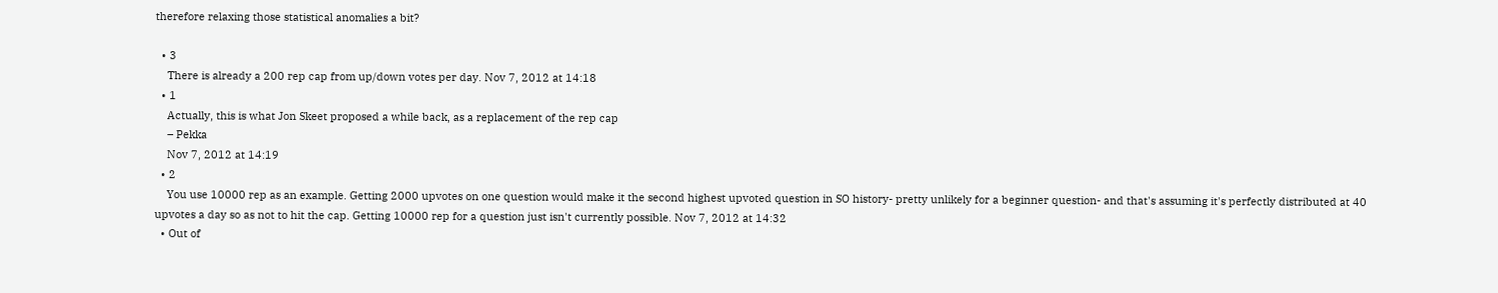therefore relaxing those statistical anomalies a bit?

  • 3
    There is already a 200 rep cap from up/down votes per day. Nov 7, 2012 at 14:18
  • 1
    Actually, this is what Jon Skeet proposed a while back, as a replacement of the rep cap
    – Pekka
    Nov 7, 2012 at 14:19
  • 2
    You use 10000 rep as an example. Getting 2000 upvotes on one question would make it the second highest upvoted question in SO history- pretty unlikely for a beginner question- and that's assuming it's perfectly distributed at 40 upvotes a day so as not to hit the cap. Getting 10000 rep for a question just isn't currently possible. Nov 7, 2012 at 14:32
  • Out of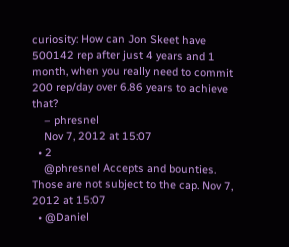curiosity: How can Jon Skeet have 500142 rep after just 4 years and 1 month, when you really need to commit 200 rep/day over 6.86 years to achieve that?
    – phresnel
    Nov 7, 2012 at 15:07
  • 2
    @phresnel Accepts and bounties. Those are not subject to the cap. Nov 7, 2012 at 15:07
  • @Daniel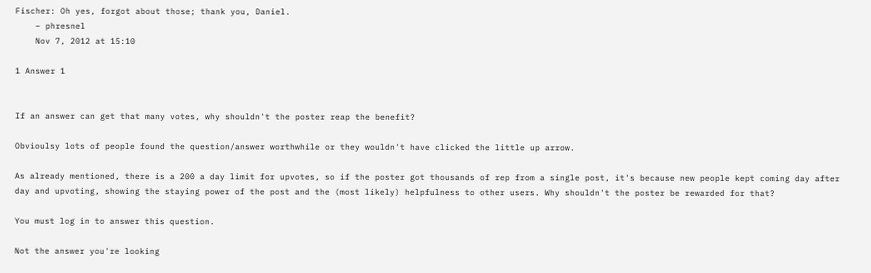Fischer: Oh yes, forgot about those; thank you, Daniel.
    – phresnel
    Nov 7, 2012 at 15:10

1 Answer 1


If an answer can get that many votes, why shouldn't the poster reap the benefit?

Obvioulsy lots of people found the question/answer worthwhile or they wouldn't have clicked the little up arrow.

As already mentioned, there is a 200 a day limit for upvotes, so if the poster got thousands of rep from a single post, it's because new people kept coming day after day and upvoting, showing the staying power of the post and the (most likely) helpfulness to other users. Why shouldn't the poster be rewarded for that?

You must log in to answer this question.

Not the answer you're looking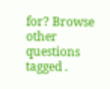for? Browse other questions tagged .